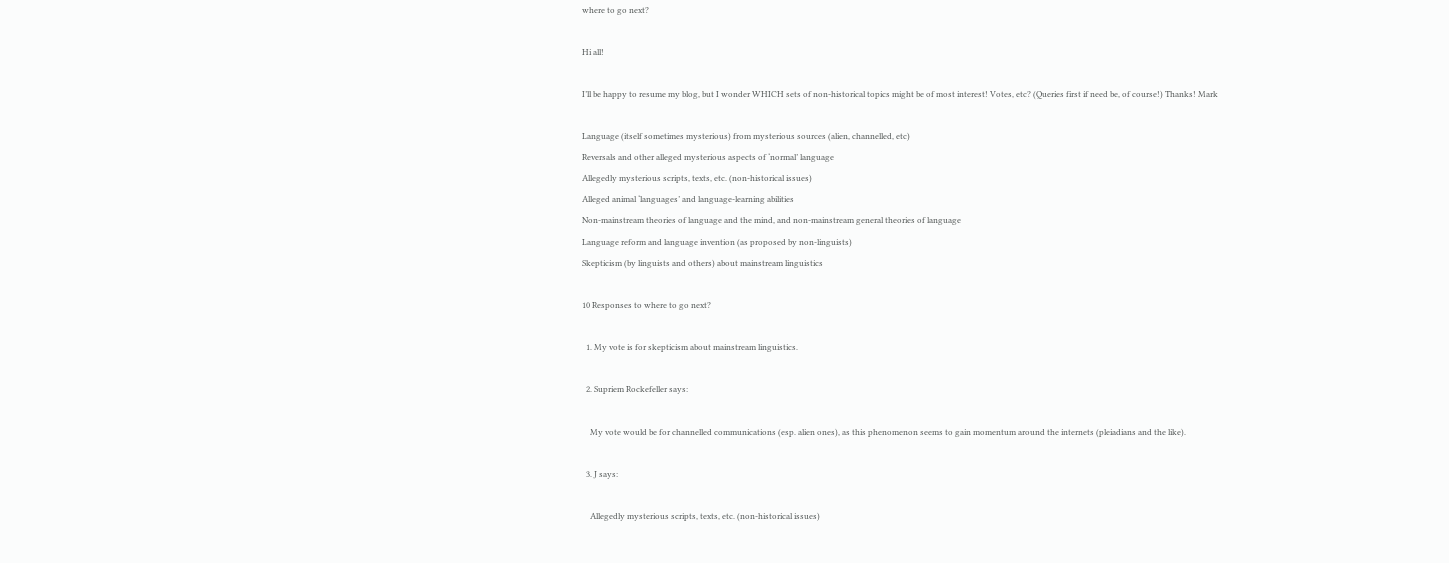where to go next?

Hi all!

I’ll be happy to resume my blog, but I wonder WHICH sets of non-historical topics might be of most interest! Votes, etc? (Queries first if need be, of course!) Thanks! Mark

Language (itself sometimes mysterious) from mysterious sources (alien, channelled, etc)
Reversals and other alleged mysterious aspects of ‘normal’ language
Allegedly mysterious scripts, texts, etc. (non-historical issues)
Alleged animal ‘languages’ and language-learning abilities
Non-mainstream theories of language and the mind, and non-mainstream general theories of language
Language reform and language invention (as proposed by non-linguists)
Skepticism (by linguists and others) about mainstream linguistics

10 Responses to where to go next?

  1. My vote is for skepticism about mainstream linguistics.

  2. Supriem Rockefeller says:

    My vote would be for channelled communications (esp. alien ones), as this phenomenon seems to gain momentum around the internets (pleiadians and the like).

  3. J says:

    Allegedly mysterious scripts, texts, etc. (non-historical issues)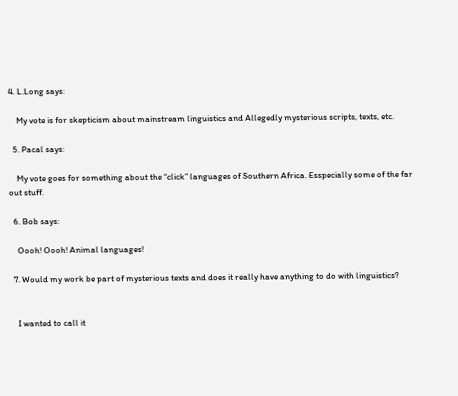4. L.Long says:

    My vote is for skepticism about mainstream linguistics and Allegedly mysterious scripts, texts, etc.

  5. Pacal says:

    My vote goes for something about the “click” languages of Southern Africa. Esspecially some of the far out stuff.

  6. Bob says:

    Oooh! Oooh! Animal languages!

  7. Would my work be part of mysterious texts and does it really have anything to do with linguistics?


    I wanted to call it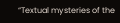“Textual mysteries of the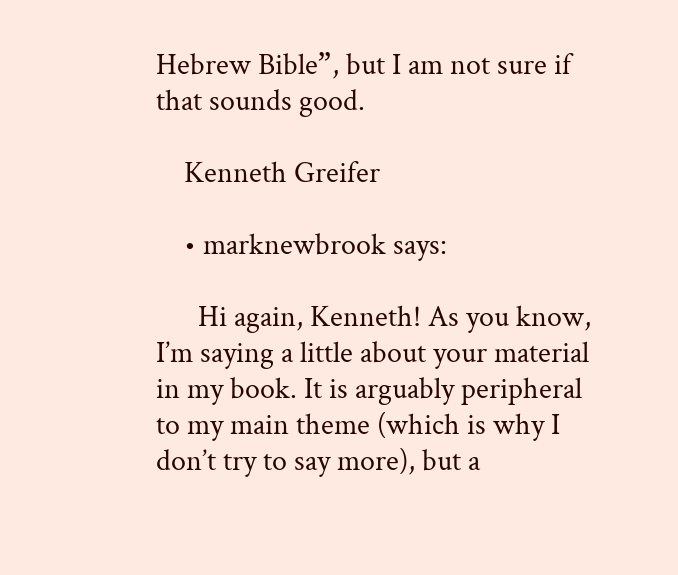Hebrew Bible”, but I am not sure if that sounds good.

    Kenneth Greifer

    • marknewbrook says:

      Hi again, Kenneth! As you know, I’m saying a little about your material in my book. It is arguably peripheral to my main theme (which is why I don’t try to say more), but a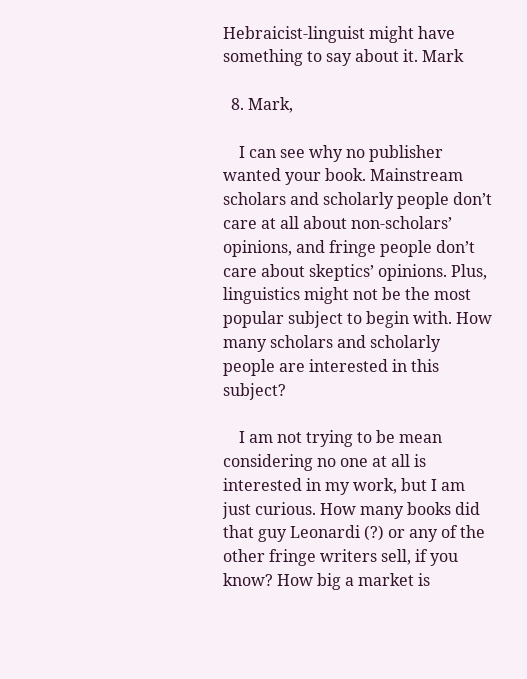Hebraicist-linguist might have something to say about it. Mark

  8. Mark,

    I can see why no publisher wanted your book. Mainstream scholars and scholarly people don’t care at all about non-scholars’ opinions, and fringe people don’t care about skeptics’ opinions. Plus, linguistics might not be the most popular subject to begin with. How many scholars and scholarly people are interested in this subject?

    I am not trying to be mean considering no one at all is interested in my work, but I am just curious. How many books did that guy Leonardi (?) or any of the other fringe writers sell, if you know? How big a market is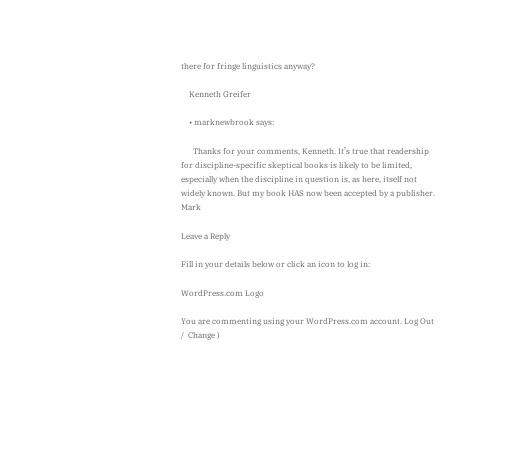there for fringe linguistics anyway?

    Kenneth Greifer

    • marknewbrook says:

      Thanks for your comments, Kenneth. It’s true that readership for discipline-specific skeptical books is likely to be limited, especially when the discipline in question is, as here, itself not widely known. But my book HAS now been accepted by a publisher. Mark

Leave a Reply

Fill in your details below or click an icon to log in:

WordPress.com Logo

You are commenting using your WordPress.com account. Log Out /  Change )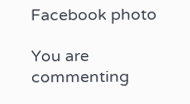Facebook photo

You are commenting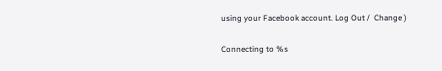using your Facebook account. Log Out /  Change )

Connecting to %s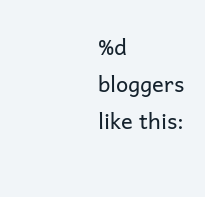%d bloggers like this: